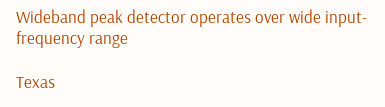Wideband peak detector operates over wide input-frequency range

Texas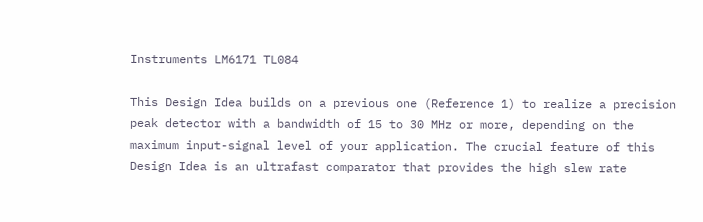Instruments LM6171 TL084

This Design Idea builds on a previous one (Reference 1) to realize a precision peak detector with a bandwidth of 15 to 30 MHz or more, depending on the maximum input-signal level of your application. The crucial feature of this Design Idea is an ultrafast comparator that provides the high slew rate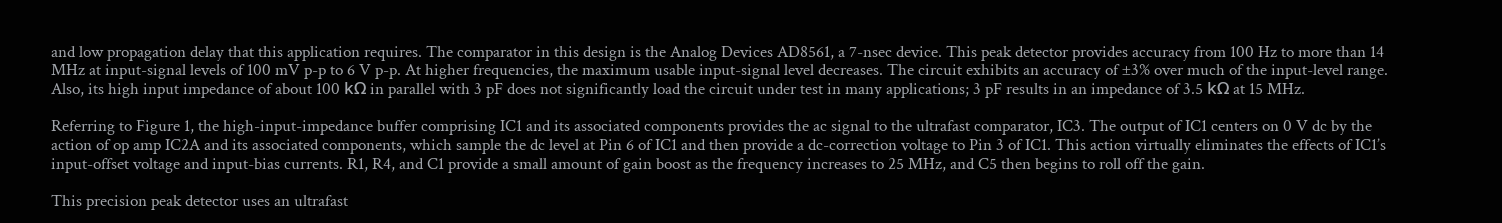and low propagation delay that this application requires. The comparator in this design is the Analog Devices AD8561, a 7-nsec device. This peak detector provides accuracy from 100 Hz to more than 14 MHz at input-signal levels of 100 mV p-p to 6 V p-p. At higher frequencies, the maximum usable input-signal level decreases. The circuit exhibits an accuracy of ±3% over much of the input-level range. Also, its high input impedance of about 100 kΩ in parallel with 3 pF does not significantly load the circuit under test in many applications; 3 pF results in an impedance of 3.5 kΩ at 15 MHz.

Referring to Figure 1, the high-input-impedance buffer comprising IC1 and its associated components provides the ac signal to the ultrafast comparator, IC3. The output of IC1 centers on 0 V dc by the action of op amp IC2A and its associated components, which sample the dc level at Pin 6 of IC1 and then provide a dc-correction voltage to Pin 3 of IC1. This action virtually eliminates the effects of IC1’s input-offset voltage and input-bias currents. R1, R4, and C1 provide a small amount of gain boost as the frequency increases to 25 MHz, and C5 then begins to roll off the gain.

This precision peak detector uses an ultrafast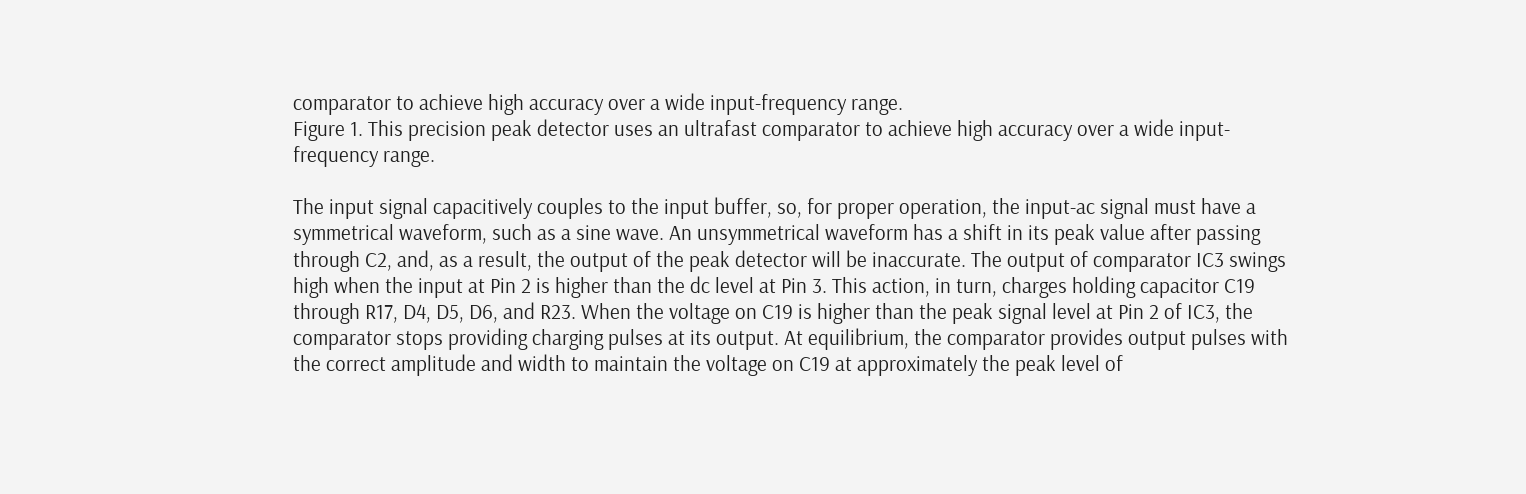comparator to achieve high accuracy over a wide input-frequency range.
Figure 1. This precision peak detector uses an ultrafast comparator to achieve high accuracy over a wide input-frequency range.

The input signal capacitively couples to the input buffer, so, for proper operation, the input-ac signal must have a symmetrical waveform, such as a sine wave. An unsymmetrical waveform has a shift in its peak value after passing through C2, and, as a result, the output of the peak detector will be inaccurate. The output of comparator IC3 swings high when the input at Pin 2 is higher than the dc level at Pin 3. This action, in turn, charges holding capacitor C19 through R17, D4, D5, D6, and R23. When the voltage on C19 is higher than the peak signal level at Pin 2 of IC3, the comparator stops providing charging pulses at its output. At equilibrium, the comparator provides output pulses with the correct amplitude and width to maintain the voltage on C19 at approximately the peak level of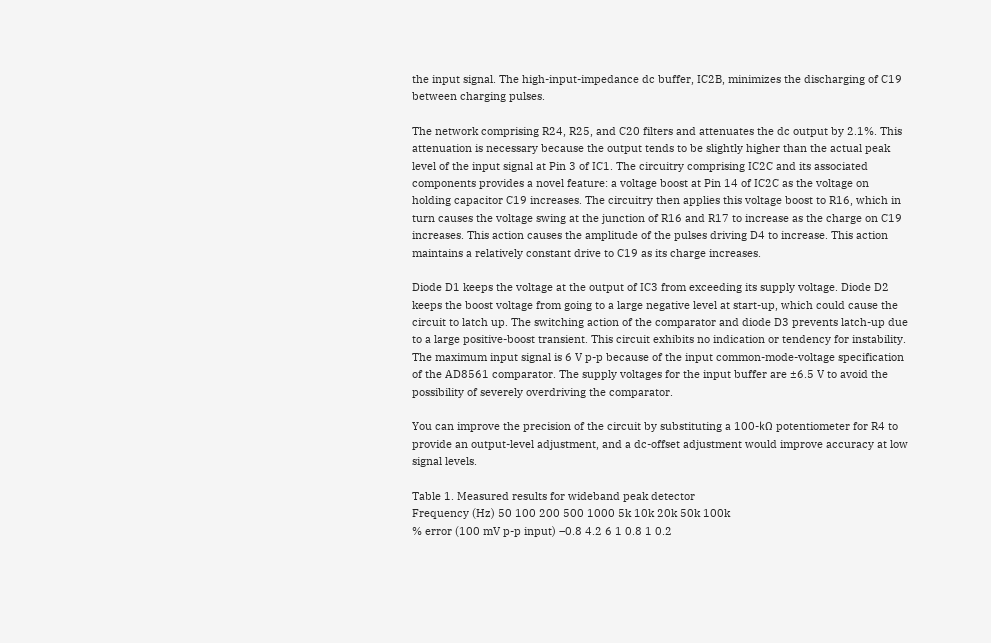the input signal. The high-input-impedance dc buffer, IC2B, minimizes the discharging of C19 between charging pulses.

The network comprising R24, R25, and C20 filters and attenuates the dc output by 2.1%. This attenuation is necessary because the output tends to be slightly higher than the actual peak level of the input signal at Pin 3 of IC1. The circuitry comprising IC2C and its associated components provides a novel feature: a voltage boost at Pin 14 of IC2C as the voltage on holding capacitor C19 increases. The circuitry then applies this voltage boost to R16, which in turn causes the voltage swing at the junction of R16 and R17 to increase as the charge on C19 increases. This action causes the amplitude of the pulses driving D4 to increase. This action maintains a relatively constant drive to C19 as its charge increases.

Diode D1 keeps the voltage at the output of IC3 from exceeding its supply voltage. Diode D2 keeps the boost voltage from going to a large negative level at start-up, which could cause the circuit to latch up. The switching action of the comparator and diode D3 prevents latch-up due to a large positive-boost transient. This circuit exhibits no indication or tendency for instability. The maximum input signal is 6 V p-p because of the input common-mode-voltage specification of the AD8561 comparator. The supply voltages for the input buffer are ±6.5 V to avoid the possibility of severely overdriving the comparator.

You can improve the precision of the circuit by substituting a 100-kΩ potentiometer for R4 to provide an output-level adjustment, and a dc-offset adjustment would improve accuracy at low signal levels.

Table 1. Measured results for wideband peak detector
Frequency (Hz) 50 100 200 500 1000 5k 10k 20k 50k 100k
% error (100 mV p-p input) –0.8 4.2 6 1 0.8 1 0.2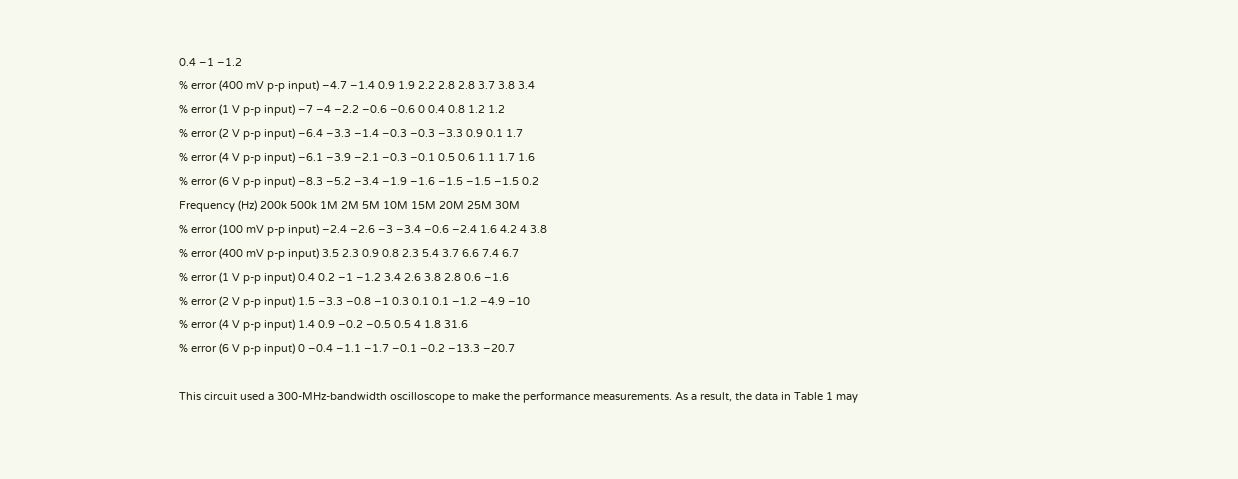0.4 –1 –1.2
% error (400 mV p-p input) –4.7 –1.4 0.9 1.9 2.2 2.8 2.8 3.7 3.8 3.4
% error (1 V p-p input) –7 –4 –2.2 –0.6 –0.6 0 0.4 0.8 1.2 1.2
% error (2 V p-p input) –6.4 –3.3 –1.4 –0.3 –0.3 –3.3 0.9 0.1 1.7
% error (4 V p-p input) –6.1 –3.9 –2.1 –0.3 –0.1 0.5 0.6 1.1 1.7 1.6
% error (6 V p-p input) –8.3 –5.2 –3.4 –1.9 –1.6 –1.5 –1.5 –1.5 0.2
Frequency (Hz) 200k 500k 1M 2M 5M 10M 15M 20M 25M 30M
% error (100 mV p-p input) –2.4 –2.6 –3 –3.4 –0.6 –2.4 1.6 4.2 4 3.8
% error (400 mV p-p input) 3.5 2.3 0.9 0.8 2.3 5.4 3.7 6.6 7.4 6.7
% error (1 V p-p input) 0.4 0.2 –1 –1.2 3.4 2.6 3.8 2.8 0.6 –1.6
% error (2 V p-p input) 1.5 –3.3 –0.8 –1 0.3 0.1 0.1 –1.2 –4.9 –10
% error (4 V p-p input) 1.4 0.9 –0.2 –0.5 0.5 4 1.8 31.6
% error (6 V p-p input) 0 –0.4 –1.1 –1.7 –0.1 –0.2 –13.3 –20.7

This circuit used a 300-MHz-bandwidth oscilloscope to make the performance measurements. As a result, the data in Table 1 may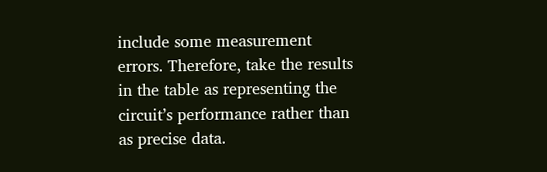include some measurement errors. Therefore, take the results in the table as representing the circuit’s performance rather than as precise data.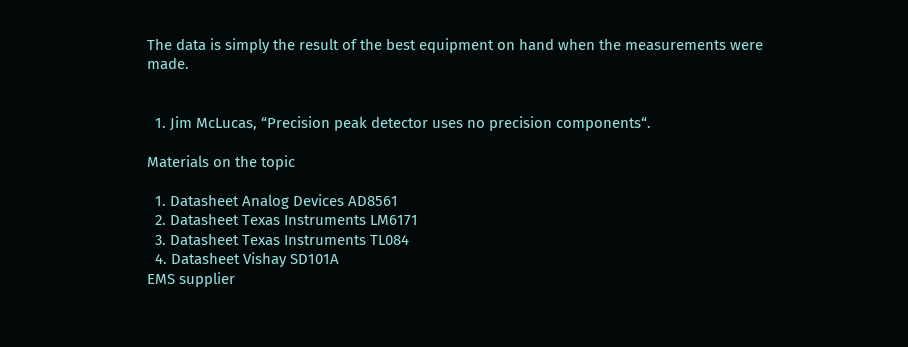The data is simply the result of the best equipment on hand when the measurements were made.


  1. Jim McLucas, “Precision peak detector uses no precision components“.

Materials on the topic

  1. Datasheet Analog Devices AD8561
  2. Datasheet Texas Instruments LM6171
  3. Datasheet Texas Instruments TL084
  4. Datasheet Vishay SD101A
EMS supplier